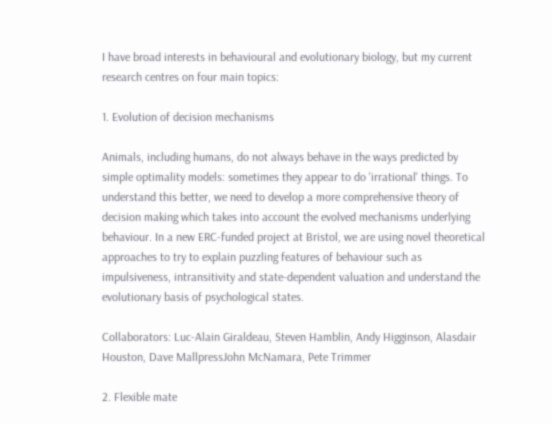I have broad interests in behavioural and evolutionary biology, but my current research centres on four main topics:

1. Evolution of decision mechanisms

Animals, including humans, do not always behave in the ways predicted by simple optimality models: sometimes they appear to do 'irrational' things. To understand this better, we need to develop a more comprehensive theory of decision making which takes into account the evolved mechanisms underlying behaviour. In a new ERC-funded project at Bristol, we are using novel theoretical approaches to try to explain puzzling features of behaviour such as impulsiveness, intransitivity and state-dependent valuation and understand the evolutionary basis of psychological states.

Collaborators: Luc-Alain Giraldeau, Steven Hamblin, Andy Higginson, Alasdair Houston, Dave MallpressJohn McNamara, Pete Trimmer

2. Flexible mate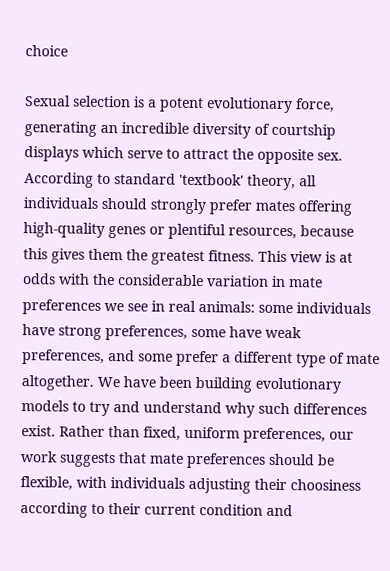choice

Sexual selection is a potent evolutionary force, generating an incredible diversity of courtship displays which serve to attract the opposite sex. According to standard 'textbook' theory, all individuals should strongly prefer mates offering high-quality genes or plentiful resources, because this gives them the greatest fitness. This view is at odds with the considerable variation in mate preferences we see in real animals: some individuals have strong preferences, some have weak preferences, and some prefer a different type of mate altogether. We have been building evolutionary models to try and understand why such differences exist. Rather than fixed, uniform preferences, our work suggests that mate preferences should be flexible, with individuals adjusting their choosiness according to their current condition and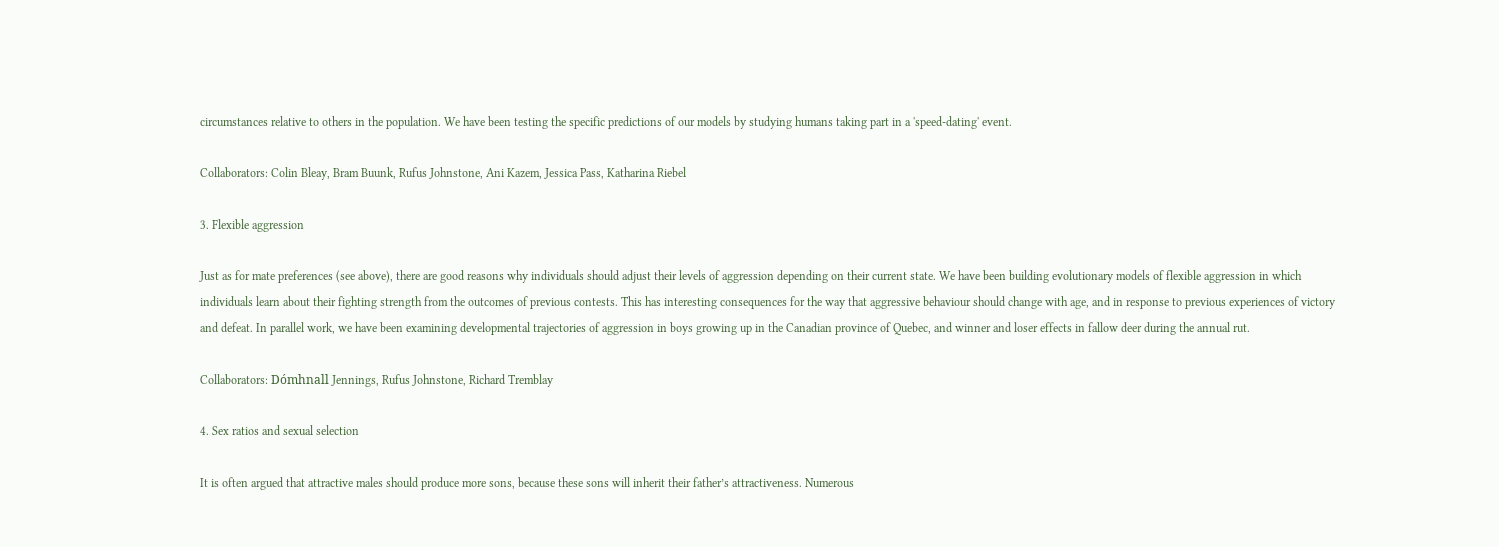circumstances relative to others in the population. We have been testing the specific predictions of our models by studying humans taking part in a 'speed-dating' event.

Collaborators: Colin Bleay, Bram Buunk, Rufus Johnstone, Ani Kazem, Jessica Pass, Katharina Riebel

3. Flexible aggression

Just as for mate preferences (see above), there are good reasons why individuals should adjust their levels of aggression depending on their current state. We have been building evolutionary models of flexible aggression in which individuals learn about their fighting strength from the outcomes of previous contests. This has interesting consequences for the way that aggressive behaviour should change with age, and in response to previous experiences of victory and defeat. In parallel work, we have been examining developmental trajectories of aggression in boys growing up in the Canadian province of Quebec, and winner and loser effects in fallow deer during the annual rut.

Collaborators: Dómhnall Jennings, Rufus Johnstone, Richard Tremblay

4. Sex ratios and sexual selection

It is often argued that attractive males should produce more sons, because these sons will inherit their father’s attractiveness. Numerous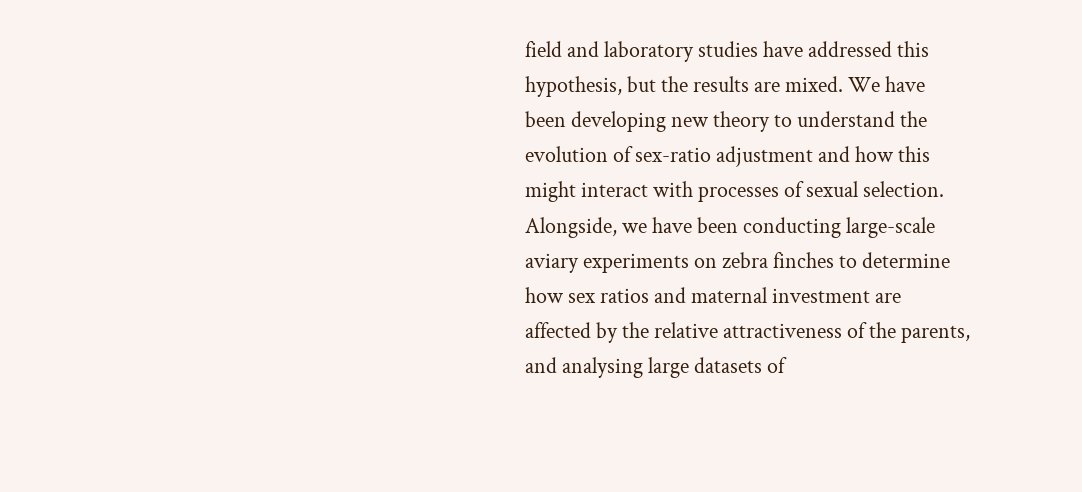field and laboratory studies have addressed this hypothesis, but the results are mixed. We have been developing new theory to understand the evolution of sex-ratio adjustment and how this might interact with processes of sexual selection. Alongside, we have been conducting large-scale aviary experiments on zebra finches to determine how sex ratios and maternal investment are affected by the relative attractiveness of the parents, and analysing large datasets of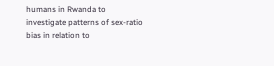humans in Rwanda to investigate patterns of sex-ratio bias in relation to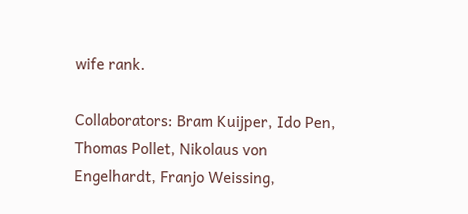wife rank.

Collaborators: Bram Kuijper, Ido Pen, Thomas Pollet, Nikolaus von Engelhardt, Franjo Weissing,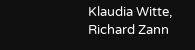Klaudia Witte, Richard Zann